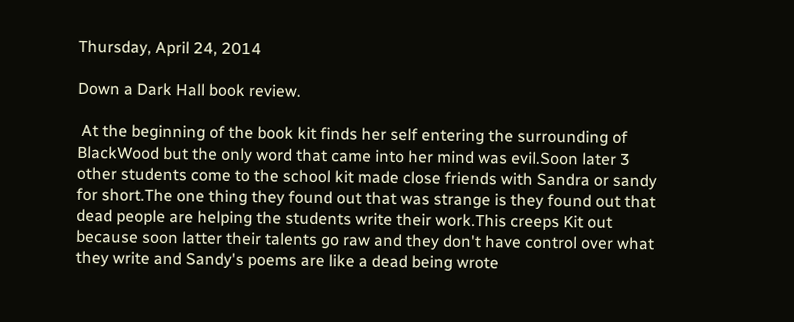Thursday, April 24, 2014

Down a Dark Hall book review.

 At the beginning of the book kit finds her self entering the surrounding of BlackWood but the only word that came into her mind was evil.Soon later 3 other students come to the school kit made close friends with Sandra or sandy for short.The one thing they found out that was strange is they found out that dead people are helping the students write their work.This creeps Kit out because soon latter their talents go raw and they don't have control over what they write and Sandy's poems are like a dead being wrote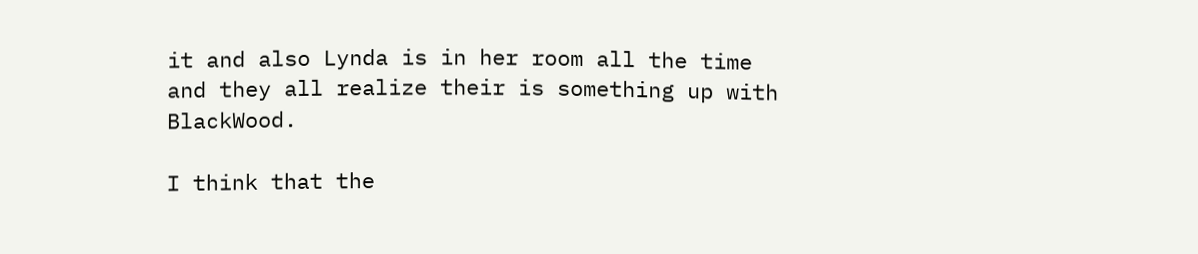it and also Lynda is in her room all the time and they all realize their is something up with BlackWood.

I think that the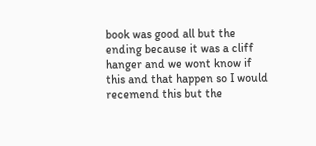book was good all but the ending because it was a cliff hanger and we wont know if this and that happen so I would recemend this but the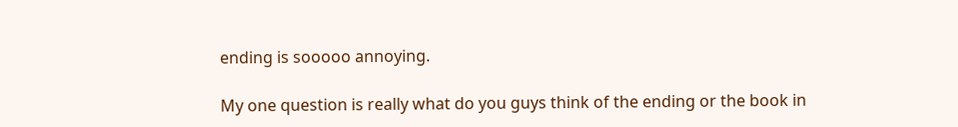ending is sooooo annoying.

My one question is really what do you guys think of the ending or the book in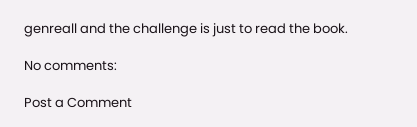genreall and the challenge is just to read the book.

No comments:

Post a Comment